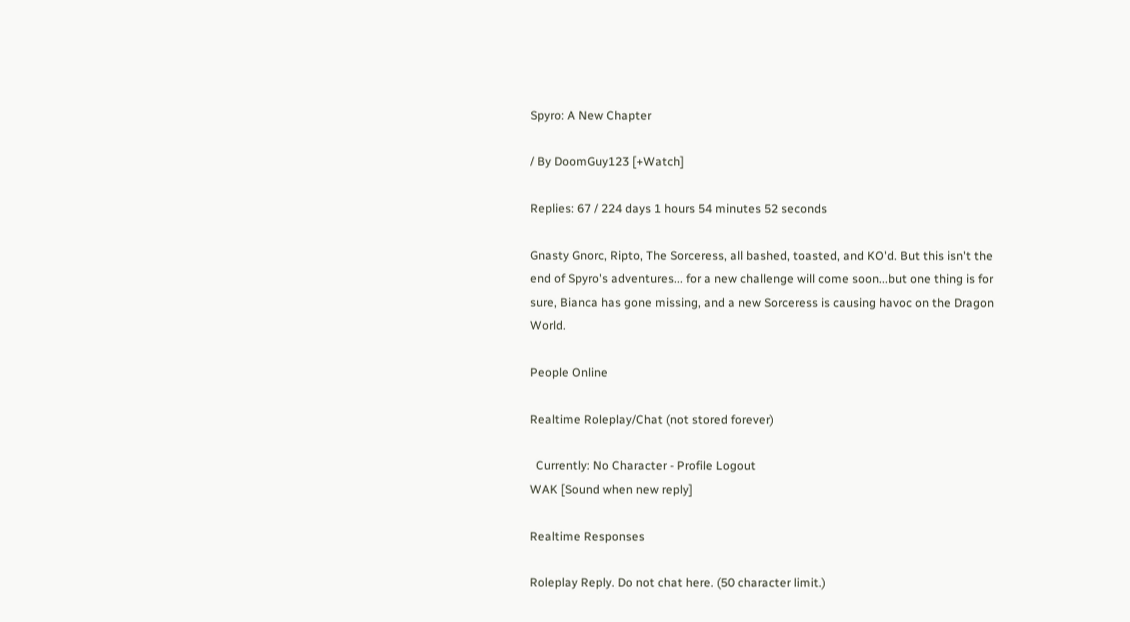Spyro: A New Chapter

/ By DoomGuy123 [+Watch]

Replies: 67 / 224 days 1 hours 54 minutes 52 seconds

Gnasty Gnorc, Ripto, The Sorceress, all bashed, toasted, and KO'd. But this isn't the end of Spyro's adventures... for a new challenge will come soon...but one thing is for sure, Bianca has gone missing, and a new Sorceress is causing havoc on the Dragon World.

People Online

Realtime Roleplay/Chat (not stored forever)

  Currently: No Character - Profile Logout
WAK [Sound when new reply]

Realtime Responses

Roleplay Reply. Do not chat here. (50 character limit.)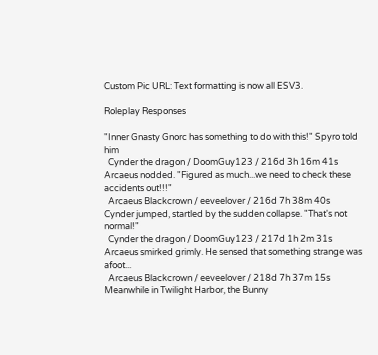Custom Pic URL: Text formatting is now all ESV3.

Roleplay Responses

"Inner Gnasty Gnorc has something to do with this!" Spyro told him
  Cynder the dragon / DoomGuy123 / 216d 3h 16m 41s
Arcaeus nodded. "Figured as much...we need to check these accidents out!!!"
  Arcaeus Blackcrown / eeveelover / 216d 7h 38m 40s
Cynder jumped, startled by the sudden collapse. "That's not normal!"
  Cynder the dragon / DoomGuy123 / 217d 1h 2m 31s
Arcaeus smirked grimly. He sensed that something strange was afoot...
  Arcaeus Blackcrown / eeveelover / 218d 7h 37m 15s
Meanwhile in Twilight Harbor, the Bunny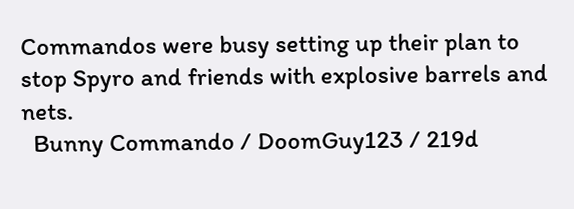Commandos were busy setting up their plan to stop Spyro and friends with explosive barrels and nets.
  Bunny Commando / DoomGuy123 / 219d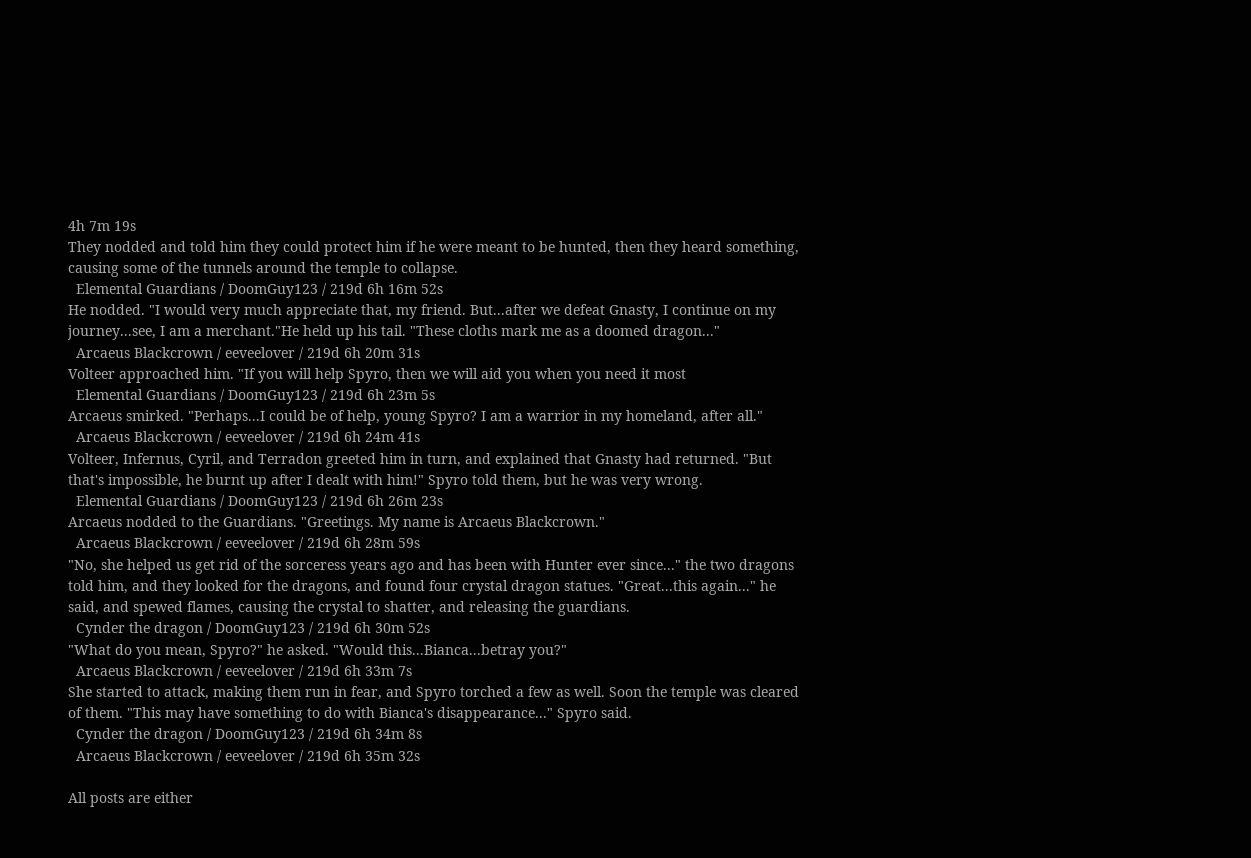4h 7m 19s
They nodded and told him they could protect him if he were meant to be hunted, then they heard something, causing some of the tunnels around the temple to collapse.
  Elemental Guardians / DoomGuy123 / 219d 6h 16m 52s
He nodded. "I would very much appreciate that, my friend. But...after we defeat Gnasty, I continue on my journey...see, I am a merchant."He held up his tail. "These cloths mark me as a doomed dragon..."
  Arcaeus Blackcrown / eeveelover / 219d 6h 20m 31s
Volteer approached him. "If you will help Spyro, then we will aid you when you need it most
  Elemental Guardians / DoomGuy123 / 219d 6h 23m 5s
Arcaeus smirked. "Perhaps...I could be of help, young Spyro? I am a warrior in my homeland, after all."
  Arcaeus Blackcrown / eeveelover / 219d 6h 24m 41s
Volteer, Infernus, Cyril, and Terradon greeted him in turn, and explained that Gnasty had returned. "But that's impossible, he burnt up after I dealt with him!" Spyro told them, but he was very wrong.
  Elemental Guardians / DoomGuy123 / 219d 6h 26m 23s
Arcaeus nodded to the Guardians. "Greetings. My name is Arcaeus Blackcrown."
  Arcaeus Blackcrown / eeveelover / 219d 6h 28m 59s
"No, she helped us get rid of the sorceress years ago and has been with Hunter ever since..." the two dragons told him, and they looked for the dragons, and found four crystal dragon statues. "Great...this again..." he said, and spewed flames, causing the crystal to shatter, and releasing the guardians.
  Cynder the dragon / DoomGuy123 / 219d 6h 30m 52s
"What do you mean, Spyro?" he asked. "Would this...Bianca...betray you?"
  Arcaeus Blackcrown / eeveelover / 219d 6h 33m 7s
She started to attack, making them run in fear, and Spyro torched a few as well. Soon the temple was cleared of them. "This may have something to do with Bianca's disappearance..." Spyro said.
  Cynder the dragon / DoomGuy123 / 219d 6h 34m 8s
  Arcaeus Blackcrown / eeveelover / 219d 6h 35m 32s

All posts are either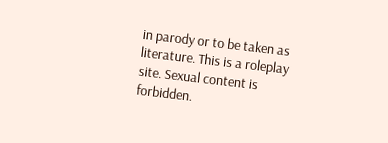in parody or to be taken as literature. This is a roleplay site. Sexual content is forbidden.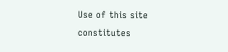Use of this site constitutes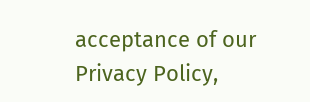acceptance of our
Privacy Policy,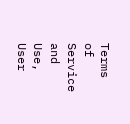Terms of Service and Use, User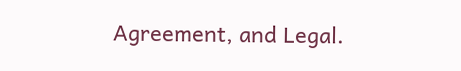Agreement, and Legal.